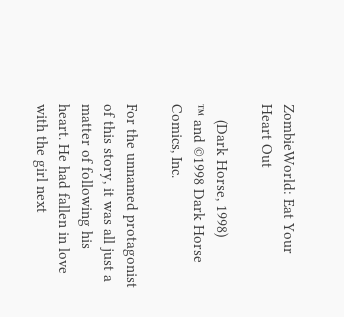ZombieWorld: Eat Your Heart Out

    (Dark Horse, 1998)
™ and ©1998 Dark Horse Comics, Inc.

For the unnamed protagonist of this story, it was all just a matter of following his heart. He had fallen in love with the girl next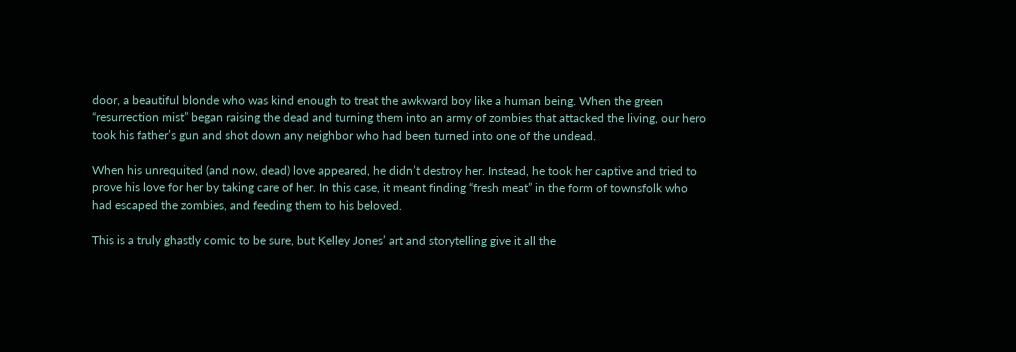door, a beautiful blonde who was kind enough to treat the awkward boy like a human being. When the green “resurrection mist” began raising the dead and turning them into an army of zombies that attacked the living, our hero took his father’s gun and shot down any neighbor who had been turned into one of the undead.

When his unrequited (and now, dead) love appeared, he didn’t destroy her. Instead, he took her captive and tried to prove his love for her by taking care of her. In this case, it meant finding “fresh meat” in the form of townsfolk who had escaped the zombies, and feeding them to his beloved.

This is a truly ghastly comic to be sure, but Kelley Jones’ art and storytelling give it all the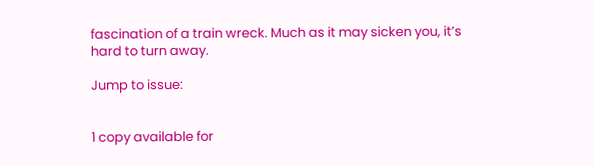fascination of a train wreck. Much as it may sicken you, it’s hard to turn away.

Jump to issue:


1 copy available for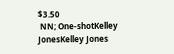$3.50
 NN; One-shotKelley JonesKelley Jones